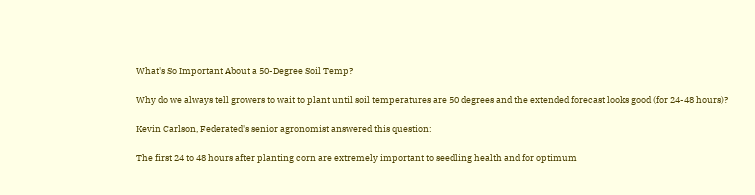What's So Important About a 50-Degree Soil Temp?

Why do we always tell growers to wait to plant until soil temperatures are 50 degrees and the extended forecast looks good (for 24-48 hours)?

Kevin Carlson, Federated's senior agronomist answered this question:

The first 24 to 48 hours after planting corn are extremely important to seedling health and for optimum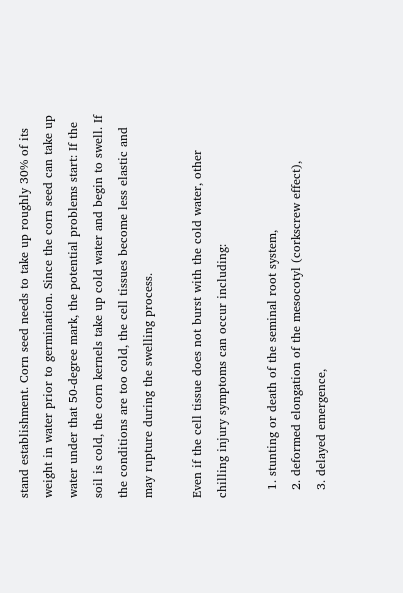stand establishment. Corn seed needs to take up roughly 30% of its weight in water prior to germination. Since the corn seed can take up water under that 50-degree mark, the potential problems start: If the soil is cold, the corn kernels take up cold water and begin to swell. If the conditions are too cold, the cell tissues become less elastic and may rupture during the swelling process.

Even if the cell tissue does not burst with the cold water, other chilling injury symptoms can occur including:

  1. stunting or death of the seminal root system,
  2. deformed elongation of the mesocotyl (corkscrew effect),
  3. delayed emergence,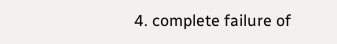4. complete failure of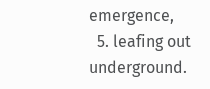emergence,
  5. leafing out underground.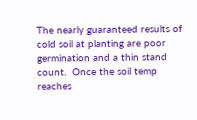The nearly guaranteed results of cold soil at planting are poor germination and a thin stand count.  Once the soil temp reaches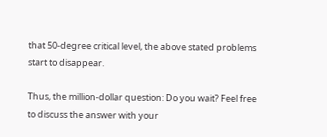that 50-degree critical level, the above stated problems start to disappear.

Thus, the million-dollar question: Do you wait? Feel free to discuss the answer with your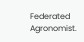Federated Agronomist.